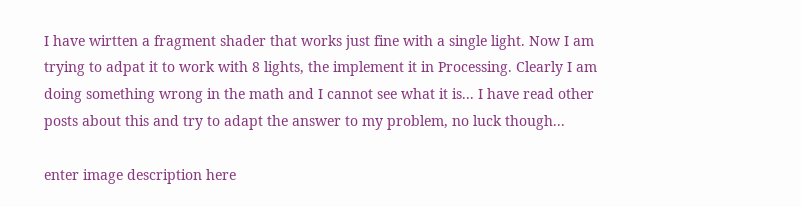I have wirtten a fragment shader that works just fine with a single light. Now I am trying to adpat it to work with 8 lights, the implement it in Processing. Clearly I am doing something wrong in the math and I cannot see what it is... I have read other posts about this and try to adapt the answer to my problem, no luck though...

enter image description here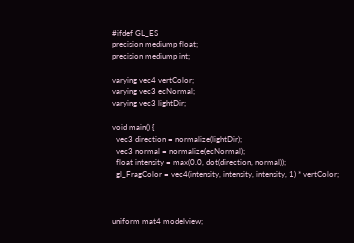#ifdef GL_ES
precision mediump float;
precision mediump int;

varying vec4 vertColor;
varying vec3 ecNormal;
varying vec3 lightDir;

void main() {
  vec3 direction = normalize(lightDir);
  vec3 normal = normalize(ecNormal);
  float intensity = max(0.0, dot(direction, normal));
  gl_FragColor = vec4(intensity, intensity, intensity, 1) * vertColor;



uniform mat4 modelview;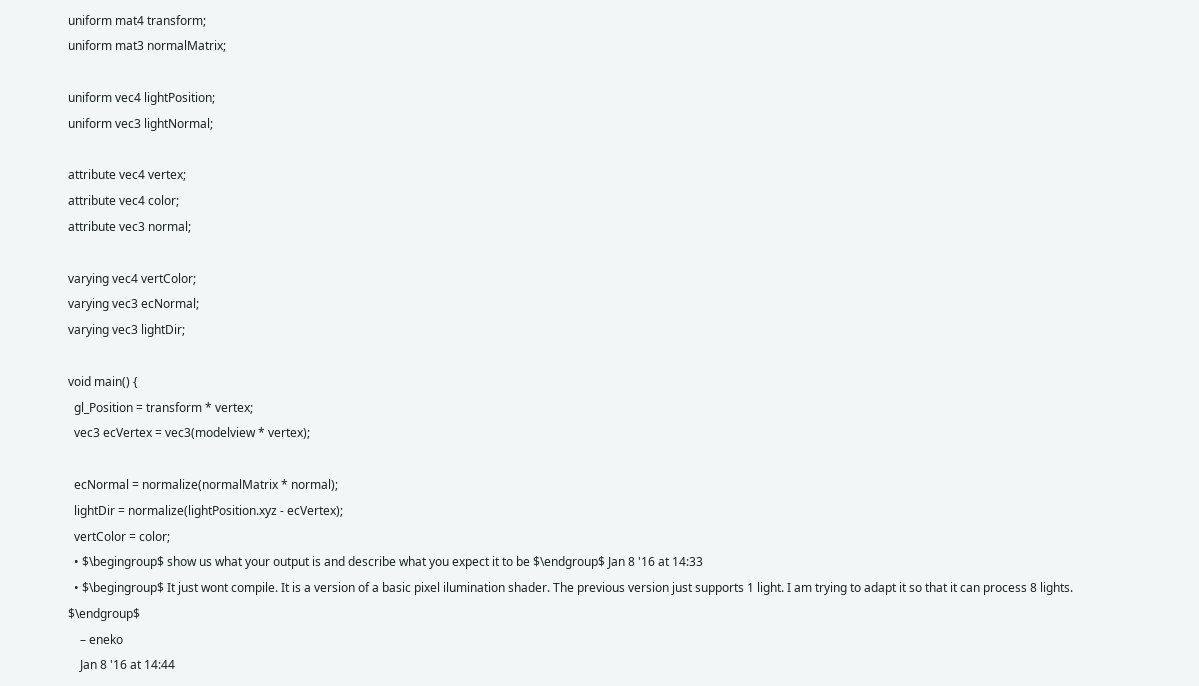uniform mat4 transform;
uniform mat3 normalMatrix;

uniform vec4 lightPosition;
uniform vec3 lightNormal;

attribute vec4 vertex;
attribute vec4 color;
attribute vec3 normal;

varying vec4 vertColor;
varying vec3 ecNormal;
varying vec3 lightDir;

void main() {
  gl_Position = transform * vertex;
  vec3 ecVertex = vec3(modelview * vertex);

  ecNormal = normalize(normalMatrix * normal);
  lightDir = normalize(lightPosition.xyz - ecVertex);
  vertColor = color;
  • $\begingroup$ show us what your output is and describe what you expect it to be $\endgroup$ Jan 8 '16 at 14:33
  • $\begingroup$ It just wont compile. It is a version of a basic pixel ilumination shader. The previous version just supports 1 light. I am trying to adapt it so that it can process 8 lights. $\endgroup$
    – eneko
    Jan 8 '16 at 14:44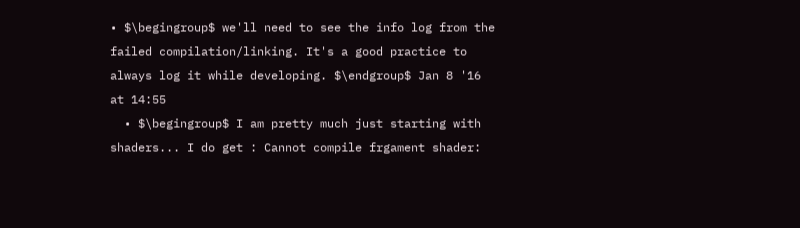• $\begingroup$ we'll need to see the info log from the failed compilation/linking. It's a good practice to always log it while developing. $\endgroup$ Jan 8 '16 at 14:55
  • $\begingroup$ I am pretty much just starting with shaders... I do get : Cannot compile frgament shader: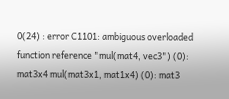0(24) : error C1101: ambiguous overloaded function reference "mul(mat4, vec3") (0): mat3x4 mul(mat3x1, mat1x4) (0): mat3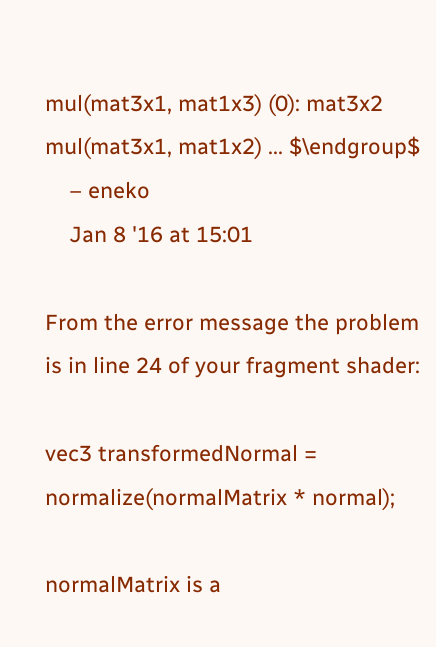mul(mat3x1, mat1x3) (0): mat3x2 mul(mat3x1, mat1x2) ... $\endgroup$
    – eneko
    Jan 8 '16 at 15:01

From the error message the problem is in line 24 of your fragment shader:

vec3 transformedNormal = normalize(normalMatrix * normal);

normalMatrix is a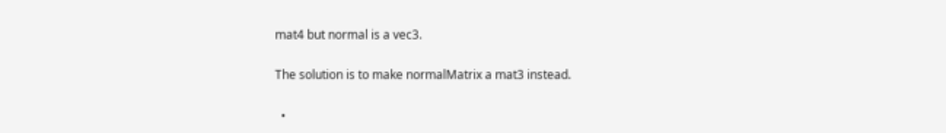mat4 but normal is a vec3.

The solution is to make normalMatrix a mat3 instead.

  •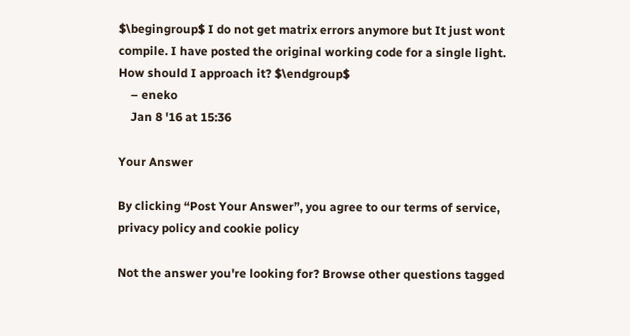$\begingroup$ I do not get matrix errors anymore but It just wont compile. I have posted the original working code for a single light. How should I approach it? $\endgroup$
    – eneko
    Jan 8 '16 at 15:36

Your Answer

By clicking “Post Your Answer”, you agree to our terms of service, privacy policy and cookie policy

Not the answer you're looking for? Browse other questions tagged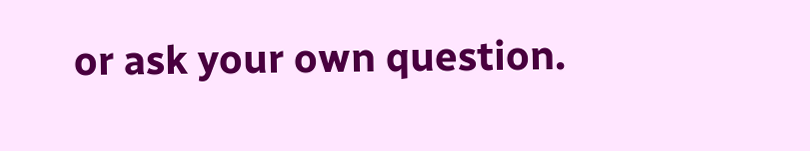or ask your own question.